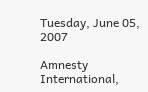Tuesday, June 05, 2007

Amnesty International,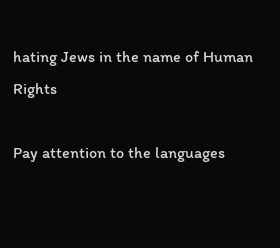hating Jews in the name of Human Rights

Pay attention to the languages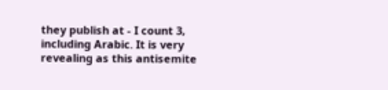they publish at - I count 3, including Arabic. It is very revealing as this antisemite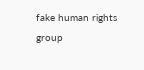fake human rights group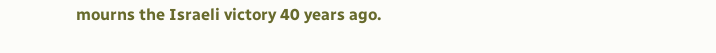mourns the Israeli victory 40 years ago.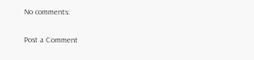No comments:

Post a Comment